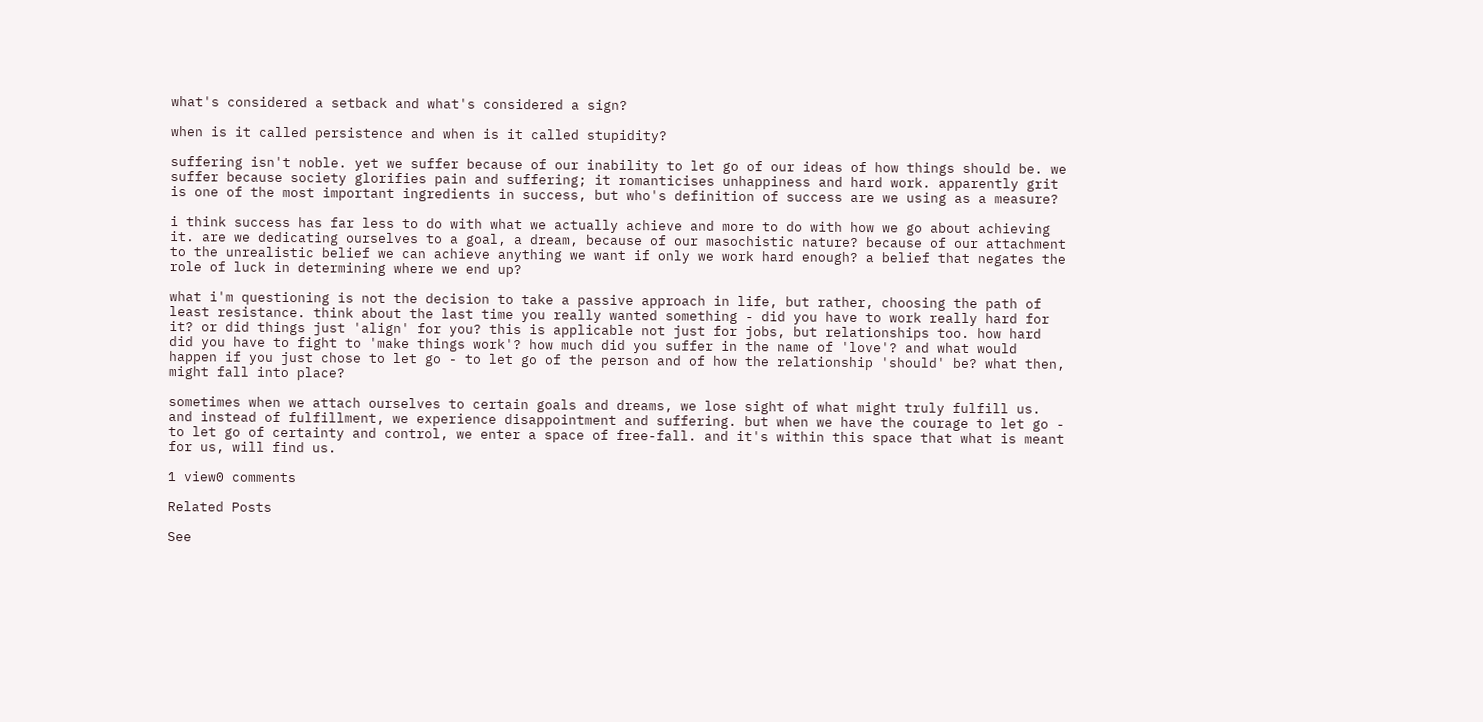what's considered a setback and what's considered a sign?

when is it called persistence and when is it called stupidity?

suffering isn't noble. yet we suffer because of our inability to let go of our ideas of how things should be. we suffer because society glorifies pain and suffering; it romanticises unhappiness and hard work. apparently grit is one of the most important ingredients in success, but who's definition of success are we using as a measure?

i think success has far less to do with what we actually achieve and more to do with how we go about achieving it. are we dedicating ourselves to a goal, a dream, because of our masochistic nature? because of our attachment to the unrealistic belief we can achieve anything we want if only we work hard enough? a belief that negates the role of luck in determining where we end up?

what i'm questioning is not the decision to take a passive approach in life, but rather, choosing the path of least resistance. think about the last time you really wanted something - did you have to work really hard for it? or did things just 'align' for you? this is applicable not just for jobs, but relationships too. how hard did you have to fight to 'make things work'? how much did you suffer in the name of 'love'? and what would happen if you just chose to let go - to let go of the person and of how the relationship 'should' be? what then, might fall into place?

sometimes when we attach ourselves to certain goals and dreams, we lose sight of what might truly fulfill us. and instead of fulfillment, we experience disappointment and suffering. but when we have the courage to let go - to let go of certainty and control, we enter a space of free-fall. and it's within this space that what is meant for us, will find us.

1 view0 comments

Related Posts

See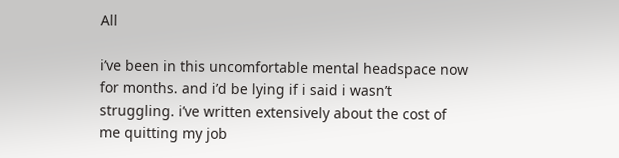All

i’ve been in this uncomfortable mental headspace now for months. and i’d be lying if i said i wasn’t struggling. i’ve written extensively about the cost of me quitting my job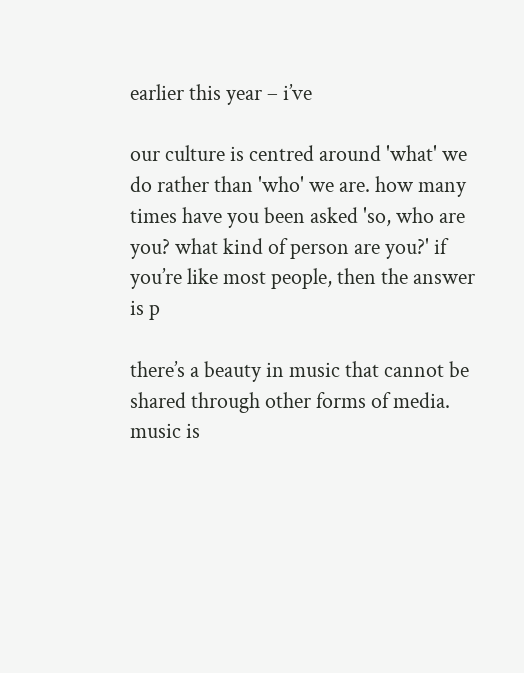earlier this year – i’ve

our culture is centred around 'what' we do rather than 'who' we are. how many times have you been asked 'so, who are you? what kind of person are you?' if you’re like most people, then the answer is p

there’s a beauty in music that cannot be shared through other forms of media. music is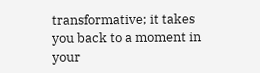transformative; it takes you back to a moment in your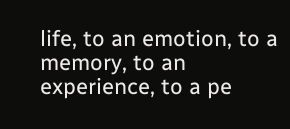life, to an emotion, to a memory, to an experience, to a pe